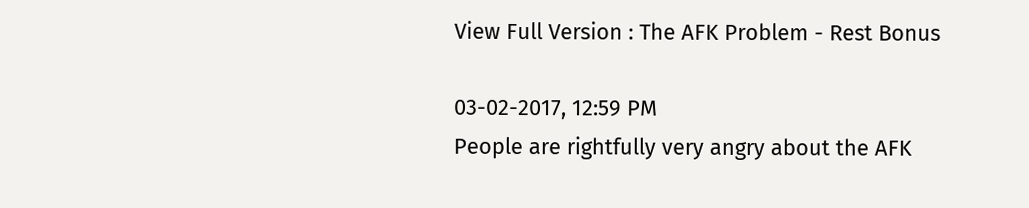View Full Version : The AFK Problem - Rest Bonus

03-02-2017, 12:59 PM
People are rightfully very angry about the AFK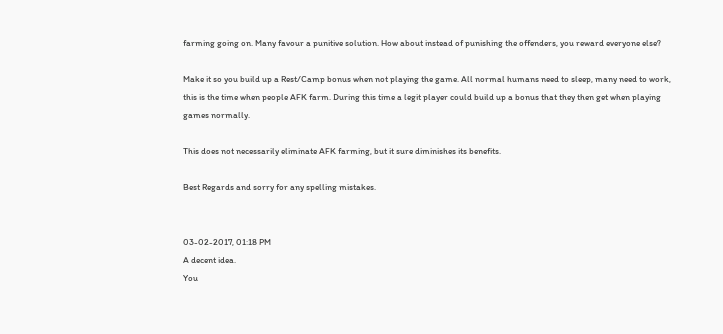farming going on. Many favour a punitive solution. How about instead of punishing the offenders, you reward everyone else?

Make it so you build up a Rest/Camp bonus when not playing the game. All normal humans need to sleep, many need to work, this is the time when people AFK farm. During this time a legit player could build up a bonus that they then get when playing games normally.

This does not necessarily eliminate AFK farming, but it sure diminishes its benefits.

Best Regards and sorry for any spelling mistakes.


03-02-2017, 01:18 PM
A decent idea.
You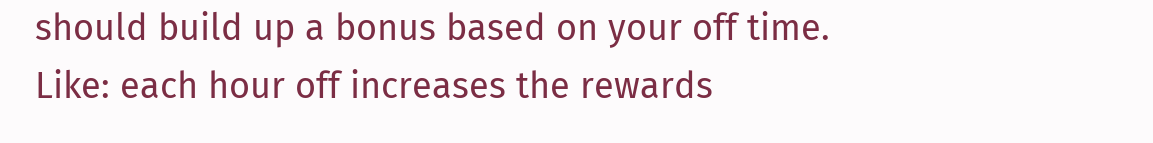should build up a bonus based on your off time.
Like: each hour off increases the rewards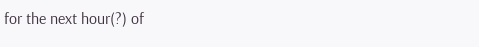for the next hour(?) of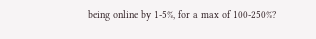being online by 1-5%, for a max of 100-250%?